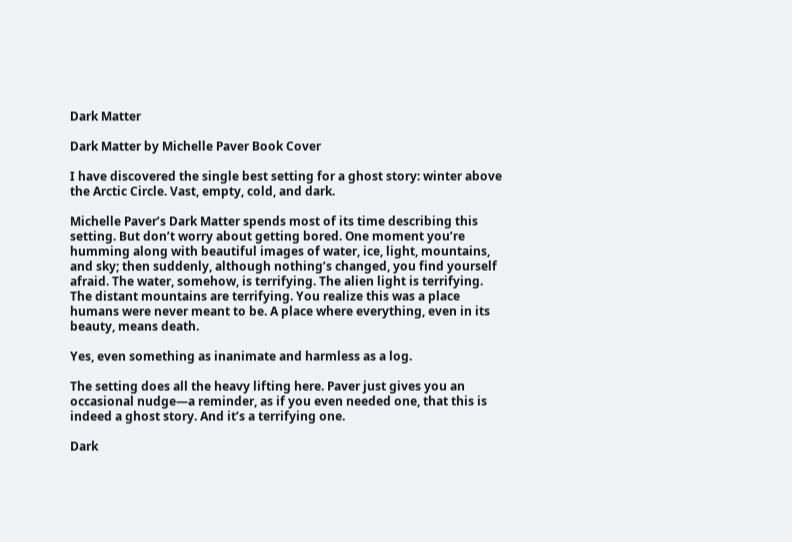Dark Matter

Dark Matter by Michelle Paver Book Cover

I have discovered the single best setting for a ghost story: winter above the Arctic Circle. Vast, empty, cold, and dark.

Michelle Paver’s Dark Matter spends most of its time describing this setting. But don’t worry about getting bored. One moment you’re humming along with beautiful images of water, ice, light, mountains, and sky; then suddenly, although nothing’s changed, you find yourself afraid. The water, somehow, is terrifying. The alien light is terrifying. The distant mountains are terrifying. You realize this was a place humans were never meant to be. A place where everything, even in its beauty, means death.

Yes, even something as inanimate and harmless as a log.

The setting does all the heavy lifting here. Paver just gives you an occasional nudge—a reminder, as if you even needed one, that this is indeed a ghost story. And it’s a terrifying one.

Dark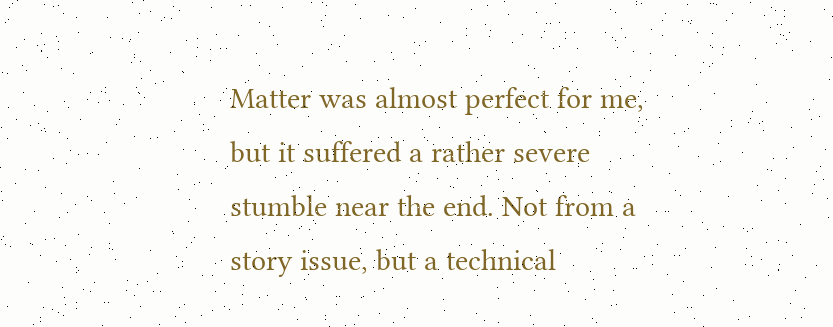Matter was almost perfect for me, but it suffered a rather severe stumble near the end. Not from a story issue, but a technical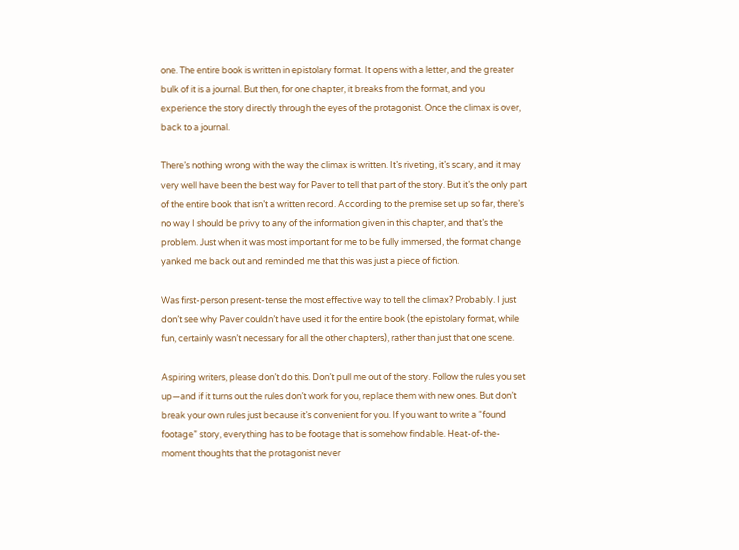one. The entire book is written in epistolary format. It opens with a letter, and the greater bulk of it is a journal. But then, for one chapter, it breaks from the format, and you experience the story directly through the eyes of the protagonist. Once the climax is over, back to a journal.

There’s nothing wrong with the way the climax is written. It’s riveting, it’s scary, and it may very well have been the best way for Paver to tell that part of the story. But it’s the only part of the entire book that isn’t a written record. According to the premise set up so far, there’s no way I should be privy to any of the information given in this chapter, and that’s the problem. Just when it was most important for me to be fully immersed, the format change yanked me back out and reminded me that this was just a piece of fiction.

Was first-person present-tense the most effective way to tell the climax? Probably. I just don’t see why Paver couldn’t have used it for the entire book (the epistolary format, while fun, certainly wasn’t necessary for all the other chapters), rather than just that one scene.

Aspiring writers, please don’t do this. Don’t pull me out of the story. Follow the rules you set up—and if it turns out the rules don’t work for you, replace them with new ones. But don’t break your own rules just because it’s convenient for you. If you want to write a “found footage” story, everything has to be footage that is somehow findable. Heat-of-the-moment thoughts that the protagonist never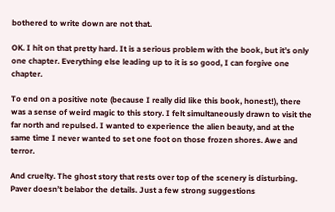bothered to write down are not that.

OK. I hit on that pretty hard. It is a serious problem with the book, but it’s only one chapter. Everything else leading up to it is so good, I can forgive one chapter.

To end on a positive note (because I really did like this book, honest!), there was a sense of weird magic to this story. I felt simultaneously drawn to visit the far north and repulsed. I wanted to experience the alien beauty, and at the same time I never wanted to set one foot on those frozen shores. Awe and terror.

And cruelty. The ghost story that rests over top of the scenery is disturbing. Paver doesn’t belabor the details. Just a few strong suggestions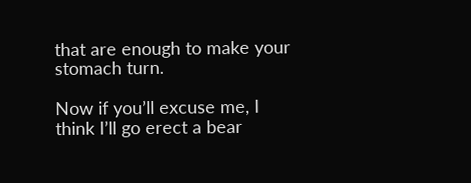that are enough to make your stomach turn.

Now if you’ll excuse me, I think I’ll go erect a bear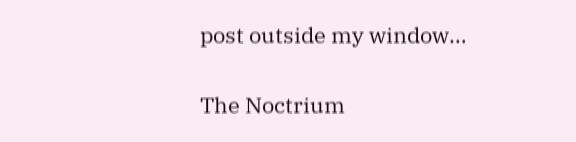post outside my window…

The Noctrium